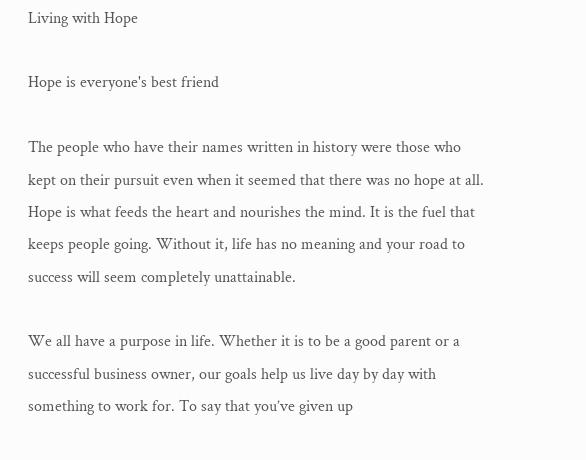Living with Hope

Hope is everyone's best friend

The people who have their names written in history were those who kept on their pursuit even when it seemed that there was no hope at all. Hope is what feeds the heart and nourishes the mind. It is the fuel that keeps people going. Without it, life has no meaning and your road to success will seem completely unattainable.

We all have a purpose in life. Whether it is to be a good parent or a successful business owner, our goals help us live day by day with something to work for. To say that you’ve given up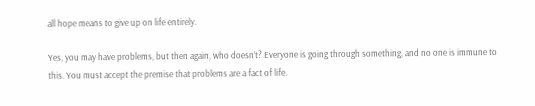all hope means to give up on life entirely.

Yes, you may have problems, but then again, who doesn’t? Everyone is going through something, and no one is immune to this. You must accept the premise that problems are a fact of life.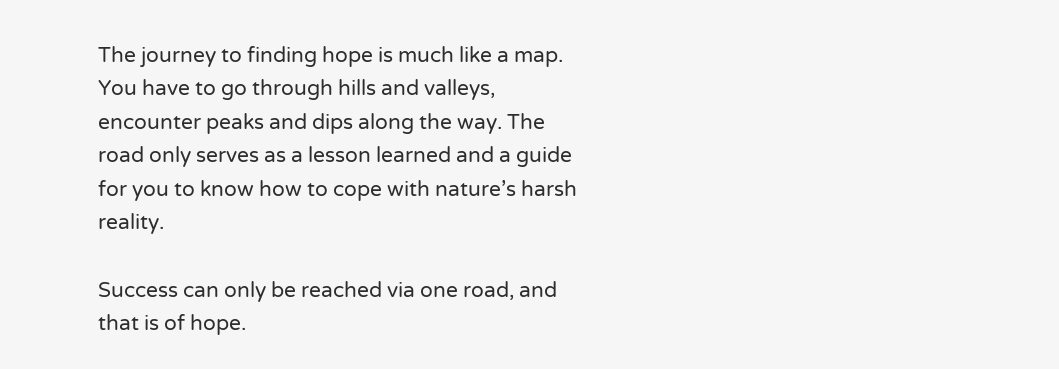The journey to finding hope is much like a map. You have to go through hills and valleys, encounter peaks and dips along the way. The road only serves as a lesson learned and a guide for you to know how to cope with nature’s harsh reality.

Success can only be reached via one road, and that is of hope.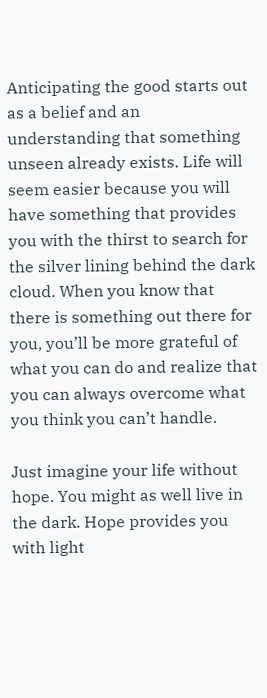Anticipating the good starts out as a belief and an understanding that something unseen already exists. Life will seem easier because you will have something that provides you with the thirst to search for the silver lining behind the dark cloud. When you know that there is something out there for you, you’ll be more grateful of what you can do and realize that you can always overcome what you think you can’t handle.

Just imagine your life without hope. You might as well live in the dark. Hope provides you with light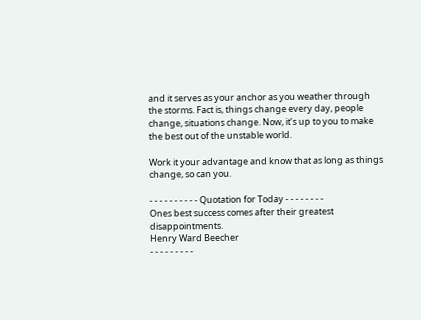and it serves as your anchor as you weather through the storms. Fact is, things change every day, people change, situations change. Now, it’s up to you to make the best out of the unstable world.

Work it your advantage and know that as long as things change, so can you.

- - - - - - - - - - Quotation for Today - - - - - - - -
Ones best success comes after their greatest disappointments.
Henry Ward Beecher
- - - - - - - - -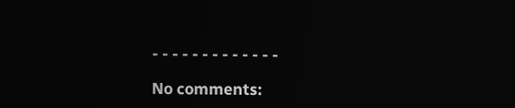- - - - - - - - - - - - -

No comments: